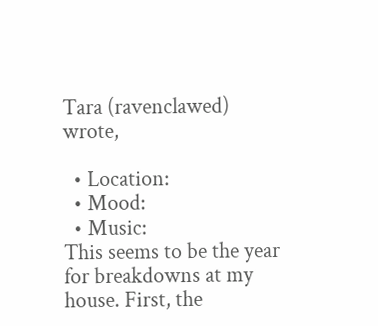Tara (ravenclawed) wrote,

  • Location:
  • Mood:
  • Music:
This seems to be the year for breakdowns at my house. First, the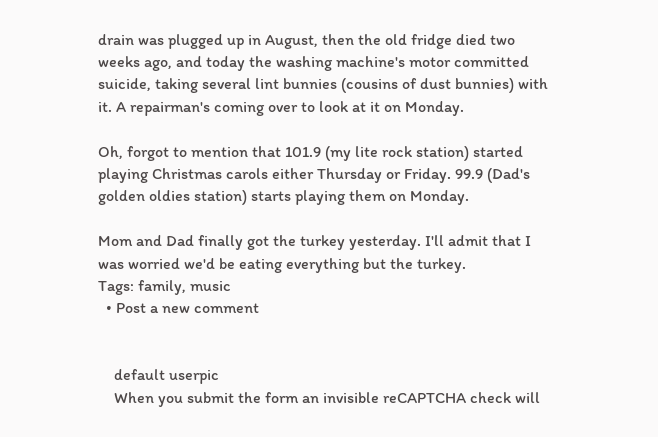drain was plugged up in August, then the old fridge died two weeks ago, and today the washing machine's motor committed suicide, taking several lint bunnies (cousins of dust bunnies) with it. A repairman's coming over to look at it on Monday.

Oh, forgot to mention that 101.9 (my lite rock station) started playing Christmas carols either Thursday or Friday. 99.9 (Dad's golden oldies station) starts playing them on Monday.

Mom and Dad finally got the turkey yesterday. I'll admit that I was worried we'd be eating everything but the turkey.
Tags: family, music
  • Post a new comment


    default userpic
    When you submit the form an invisible reCAPTCHA check will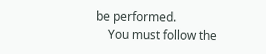be performed.
    You must follow the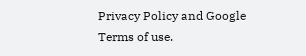Privacy Policy and Google Terms of use.